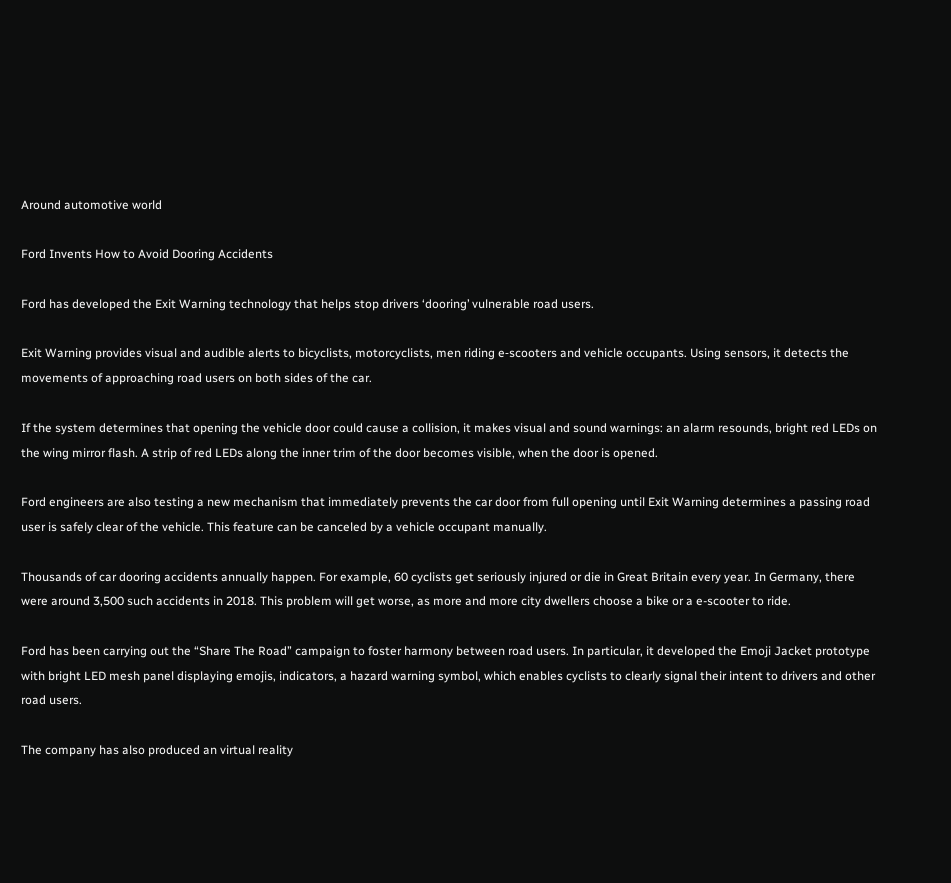Around automotive world

Ford Invents How to Avoid Dooring Accidents

Ford has developed the Exit Warning technology that helps stop drivers ‘dooring’ vulnerable road users.

Exit Warning provides visual and audible alerts to bicyclists, motorcyclists, men riding e‑scooters and vehicle occupants. Using sensors, it detects the movements of approaching road users on both sides of the car.

If the system determines that opening the vehicle door could cause a collision, it makes visual and sound warnings: an alarm resounds, bright red LEDs on the wing mirror flash. A strip of red LEDs along the inner trim of the door becomes visible, when the door is opened.

Ford engineers are also testing a new mechanism that immediately prevents the car door from full opening until Exit Warning determines a passing road user is safely clear of the vehicle. This feature can be canceled by a vehicle occupant manually.

Thousands of car dooring accidents annually happen. For example, 60 cyclists get seriously injured or die in Great Britain every year. In Germany, there were around 3,500 such accidents in 2018. This problem will get worse, as more and more city dwellers choose a bike or a e-scooter to ride.

Ford has been carrying out the “Share The Road” campaign to foster harmony between road users. In particular, it developed the Emoji Jacket prototype with bright LED mesh panel displaying emojis, indicators, a hazard warning symbol, which enables cyclists to clearly signal their intent to drivers and other road users.

The company has also produced an virtual reality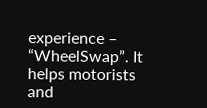experience – “WheelSwap”. It helps motorists and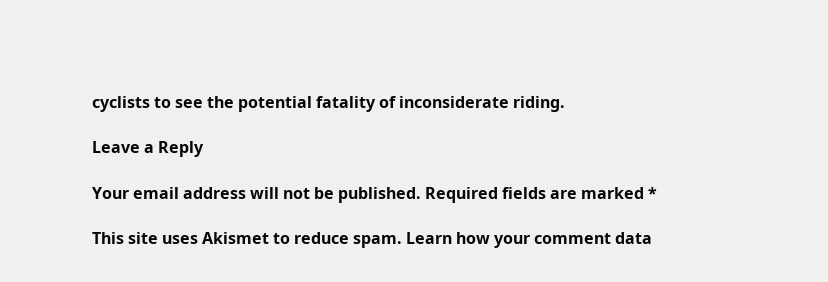cyclists to see the potential fatality of inconsiderate riding.

Leave a Reply

Your email address will not be published. Required fields are marked *

This site uses Akismet to reduce spam. Learn how your comment data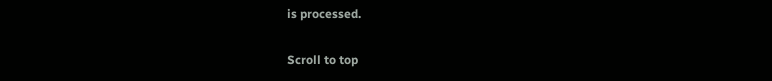is processed.

Scroll to top